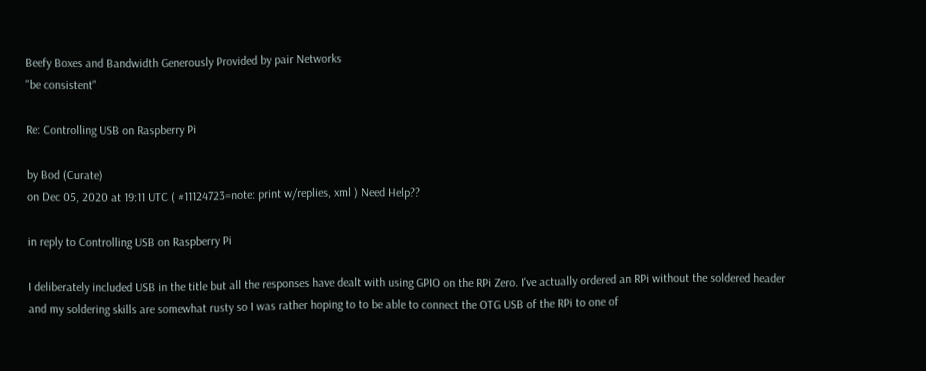Beefy Boxes and Bandwidth Generously Provided by pair Networks
"be consistent"

Re: Controlling USB on Raspberry Pi

by Bod (Curate)
on Dec 05, 2020 at 19:11 UTC ( #11124723=note: print w/replies, xml ) Need Help??

in reply to Controlling USB on Raspberry Pi

I deliberately included USB in the title but all the responses have dealt with using GPIO on the RPi Zero. I've actually ordered an RPi without the soldered header and my soldering skills are somewhat rusty so I was rather hoping to to be able to connect the OTG USB of the RPi to one of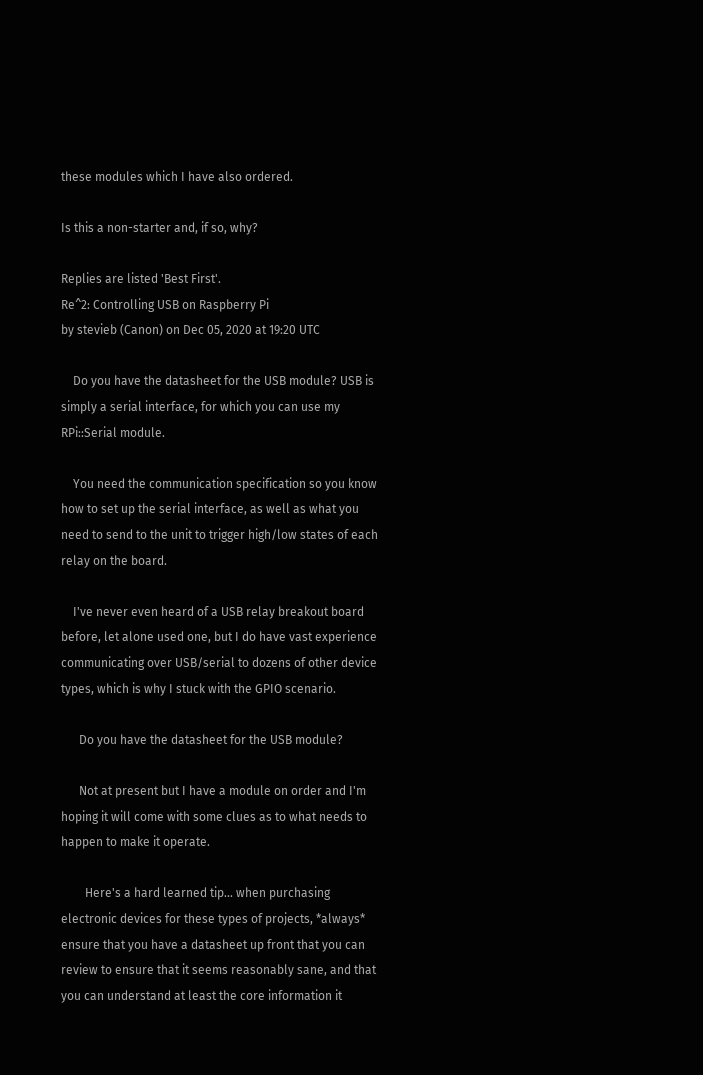these modules which I have also ordered.

Is this a non-starter and, if so, why?

Replies are listed 'Best First'.
Re^2: Controlling USB on Raspberry Pi
by stevieb (Canon) on Dec 05, 2020 at 19:20 UTC

    Do you have the datasheet for the USB module? USB is simply a serial interface, for which you can use my RPi::Serial module.

    You need the communication specification so you know how to set up the serial interface, as well as what you need to send to the unit to trigger high/low states of each relay on the board.

    I've never even heard of a USB relay breakout board before, let alone used one, but I do have vast experience communicating over USB/serial to dozens of other device types, which is why I stuck with the GPIO scenario.

      Do you have the datasheet for the USB module?

      Not at present but I have a module on order and I'm hoping it will come with some clues as to what needs to happen to make it operate.

        Here's a hard learned tip... when purchasing electronic devices for these types of projects, *always* ensure that you have a datasheet up front that you can review to ensure that it seems reasonably sane, and that you can understand at least the core information it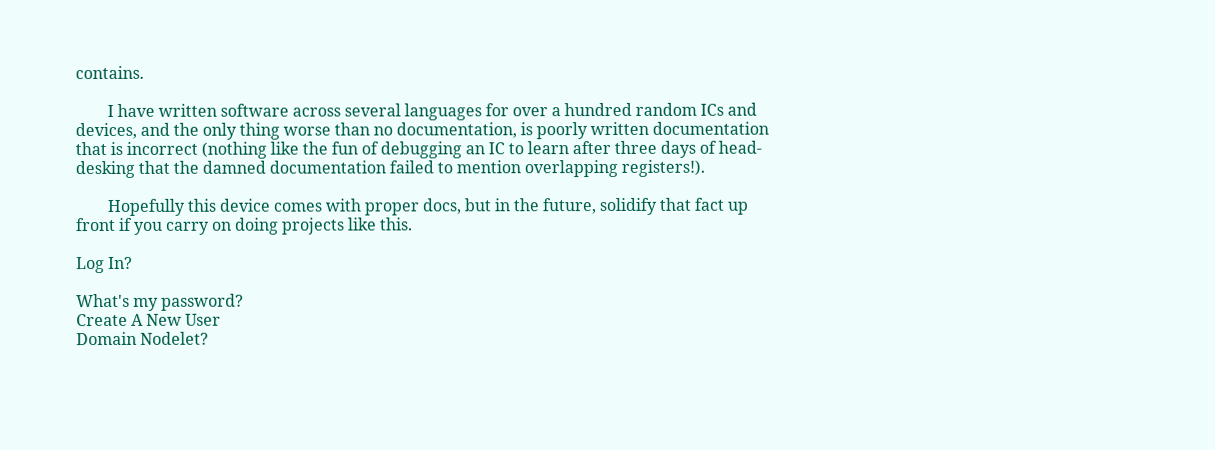contains.

        I have written software across several languages for over a hundred random ICs and devices, and the only thing worse than no documentation, is poorly written documentation that is incorrect (nothing like the fun of debugging an IC to learn after three days of head-desking that the damned documentation failed to mention overlapping registers!).

        Hopefully this device comes with proper docs, but in the future, solidify that fact up front if you carry on doing projects like this.

Log In?

What's my password?
Create A New User
Domain Nodelet?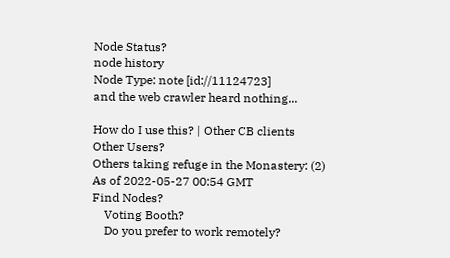Node Status?
node history
Node Type: note [id://11124723]
and the web crawler heard nothing...

How do I use this? | Other CB clients
Other Users?
Others taking refuge in the Monastery: (2)
As of 2022-05-27 00:54 GMT
Find Nodes?
    Voting Booth?
    Do you prefer to work remotely?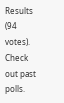Results (94 votes). Check out past polls.